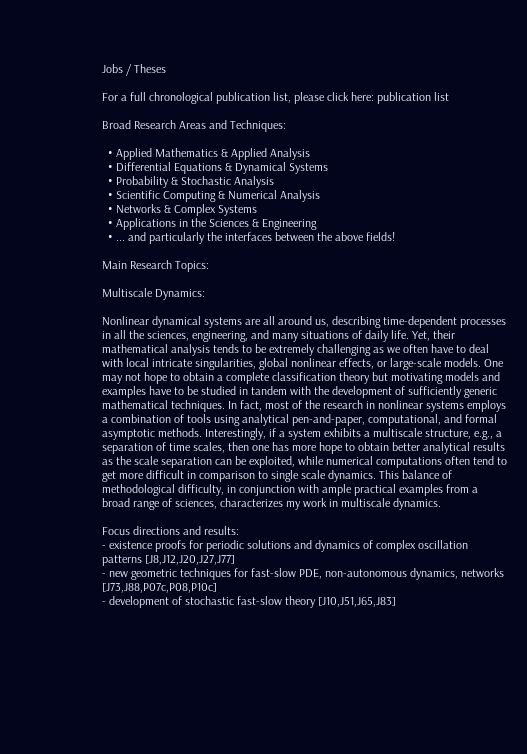Jobs / Theses

For a full chronological publication list, please click here: publication list

Broad Research Areas and Techniques:

  • Applied Mathematics & Applied Analysis
  • Differential Equations & Dynamical Systems
  • Probability & Stochastic Analysis
  • Scientific Computing & Numerical Analysis
  • Networks & Complex Systems
  • Applications in the Sciences & Engineering
  • ... and particularly the interfaces between the above fields!

Main Research Topics:

Multiscale Dynamics:

Nonlinear dynamical systems are all around us, describing time-dependent processes in all the sciences, engineering, and many situations of daily life. Yet, their mathematical analysis tends to be extremely challenging as we often have to deal with local intricate singularities, global nonlinear effects, or large-scale models. One may not hope to obtain a complete classification theory but motivating models and examples have to be studied in tandem with the development of sufficiently generic mathematical techniques. In fact, most of the research in nonlinear systems employs a combination of tools using analytical pen-and-paper, computational, and formal asymptotic methods. Interestingly, if a system exhibits a multiscale structure, e.g., a separation of time scales, then one has more hope to obtain better analytical results as the scale separation can be exploited, while numerical computations often tend to get more difficult in comparison to single scale dynamics. This balance of methodological difficulty, in conjunction with ample practical examples from a broad range of sciences, characterizes my work in multiscale dynamics.

Focus directions and results:
- existence proofs for periodic solutions and dynamics of complex oscillation patterns [J8,J12,J20,J27,J77]
- new geometric techniques for fast-slow PDE, non-autonomous dynamics, networks [J73,J88,P07c,P08,P10c]
- development of stochastic fast-slow theory [J10,J51,J65,J83]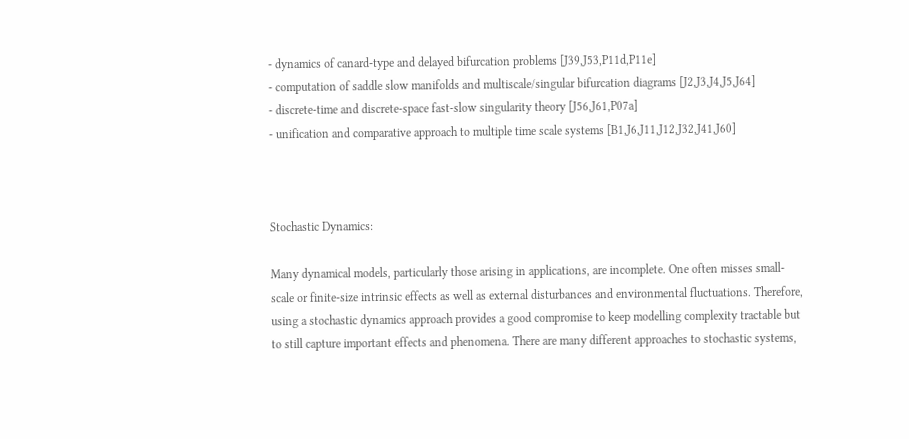- dynamics of canard-type and delayed bifurcation problems [J39,J53,P11d,P11e]
- computation of saddle slow manifolds and multiscale/singular bifurcation diagrams [J2,J3,J4,J5,J64]
- discrete-time and discrete-space fast-slow singularity theory [J56,J61,P07a]
- unification and comparative approach to multiple time scale systems [B1,J6,J11,J12,J32,J41,J60]



Stochastic Dynamics:

Many dynamical models, particularly those arising in applications, are incomplete. One often misses small-scale or finite-size intrinsic effects as well as external disturbances and environmental fluctuations. Therefore, using a stochastic dynamics approach provides a good compromise to keep modelling complexity tractable but to still capture important effects and phenomena. There are many different approaches to stochastic systems,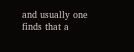and usually one finds that a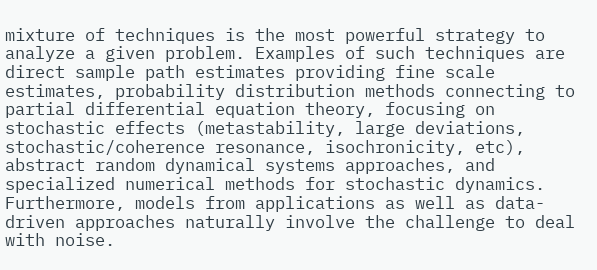mixture of techniques is the most powerful strategy to analyze a given problem. Examples of such techniques are direct sample path estimates providing fine scale estimates, probability distribution methods connecting to partial differential equation theory, focusing on stochastic effects (metastability, large deviations, stochastic/coherence resonance, isochronicity, etc), abstract random dynamical systems approaches, and specialized numerical methods for stochastic dynamics. Furthermore, models from applications as well as data-driven approaches naturally involve the challenge to deal with noise.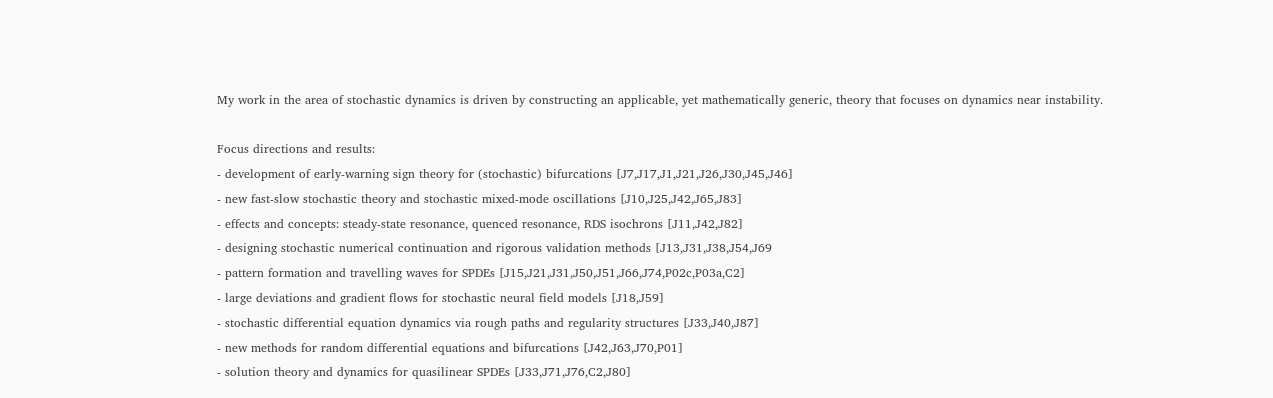My work in the area of stochastic dynamics is driven by constructing an applicable, yet mathematically generic, theory that focuses on dynamics near instability.

Focus directions and results:
- development of early-warning sign theory for (stochastic) bifurcations [J7,J17,J1,J21,J26,J30,J45,J46]
- new fast-slow stochastic theory and stochastic mixed-mode oscillations [J10,J25,J42,J65,J83]
- effects and concepts: steady-state resonance, quenced resonance, RDS isochrons [J11,J42,J82]
- designing stochastic numerical continuation and rigorous validation methods [J13,J31,J38,J54,J69
- pattern formation and travelling waves for SPDEs [J15,J21,J31,J50,J51,J66,J74,P02c,P03a,C2]
- large deviations and gradient flows for stochastic neural field models [J18,J59]
- stochastic differential equation dynamics via rough paths and regularity structures [J33,J40,J87]
- new methods for random differential equations and bifurcations [J42,J63,J70,P01]
- solution theory and dynamics for quasilinear SPDEs [J33,J71,J76,C2,J80]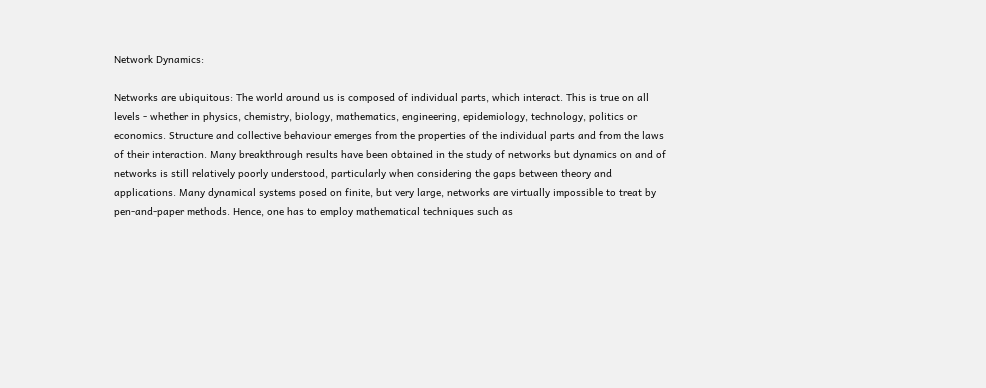Network Dynamics:

Networks are ubiquitous: The world around us is composed of individual parts, which interact. This is true on all levels - whether in physics, chemistry, biology, mathematics, engineering, epidemiology, technology, politics or economics. Structure and collective behaviour emerges from the properties of the individual parts and from the laws of their interaction. Many breakthrough results have been obtained in the study of networks but dynamics on and of networks is still relatively poorly understood, particularly when considering the gaps between theory and applications. Many dynamical systems posed on finite, but very large, networks are virtually impossible to treat by pen-and-paper methods. Hence, one has to employ mathematical techniques such as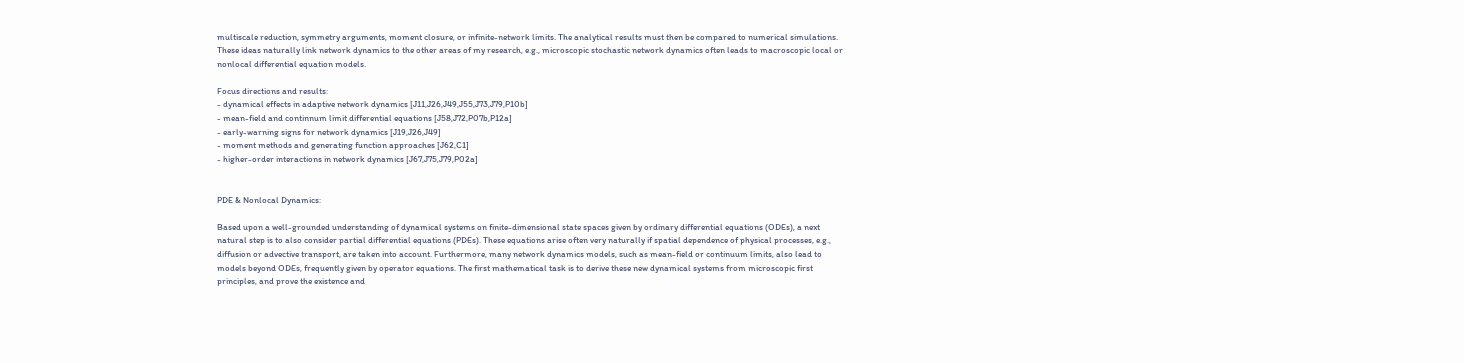multiscale reduction, symmetry arguments, moment closure, or infinite-network limits. The analytical results must then be compared to numerical simulations. These ideas naturally link network dynamics to the other areas of my research, e.g., microscopic stochastic network dynamics often leads to macroscopic local or nonlocal differential equation models.

Focus directions and results:
- dynamical effects in adaptive network dynamics [J11,J26,J49,J55,J73,J79,P10b]
- mean-field and continnum limit differential equations [J58,J72,P07b,P12a]
- early-warning signs for network dynamics [J19,J26,J49]
- moment methods and generating function approaches [J62,C1]
- higher-order interactions in network dynamics [J67,J75,J79,P02a]


PDE & Nonlocal Dynamics:

Based upon a well-grounded understanding of dynamical systems on finite-dimensional state spaces given by ordinary differential equations (ODEs), a next natural step is to also consider partial differential equations (PDEs). These equations arise often very naturally if spatial dependence of physical processes, e.g., diffusion or advective transport, are taken into account. Furthermore, many network dynamics models, such as mean-field or continuum limits, also lead to models beyond ODEs, frequently given by operator equations. The first mathematical task is to derive these new dynamical systems from microscopic first principles, and prove the existence and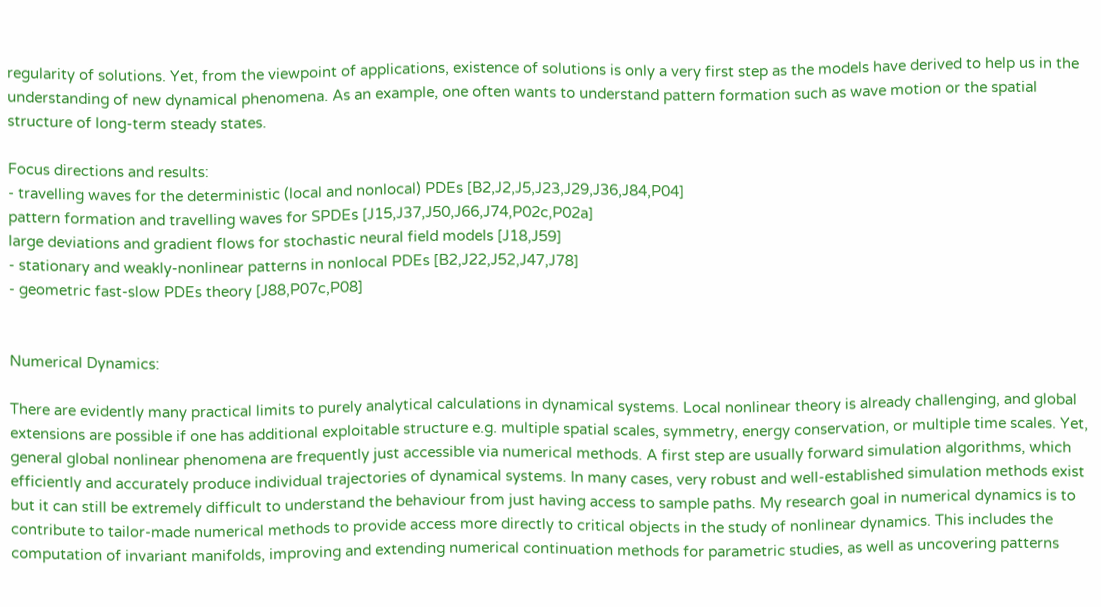regularity of solutions. Yet, from the viewpoint of applications, existence of solutions is only a very first step as the models have derived to help us in the understanding of new dynamical phenomena. As an example, one often wants to understand pattern formation such as wave motion or the spatial structure of long-term steady states.

Focus directions and results:
- travelling waves for the deterministic (local and nonlocal) PDEs [B2,J2,J5,J23,J29,J36,J84,P04]
pattern formation and travelling waves for SPDEs [J15,J37,J50,J66,J74,P02c,P02a]
large deviations and gradient flows for stochastic neural field models [J18,J59]
- stationary and weakly-nonlinear patterns in nonlocal PDEs [B2,J22,J52,J47,J78]
- geometric fast-slow PDEs theory [J88,P07c,P08]


Numerical Dynamics:

There are evidently many practical limits to purely analytical calculations in dynamical systems. Local nonlinear theory is already challenging, and global extensions are possible if one has additional exploitable structure e.g. multiple spatial scales, symmetry, energy conservation, or multiple time scales. Yet, general global nonlinear phenomena are frequently just accessible via numerical methods. A first step are usually forward simulation algorithms, which efficiently and accurately produce individual trajectories of dynamical systems. In many cases, very robust and well-established simulation methods exist but it can still be extremely difficult to understand the behaviour from just having access to sample paths. My research goal in numerical dynamics is to contribute to tailor-made numerical methods to provide access more directly to critical objects in the study of nonlinear dynamics. This includes the computation of invariant manifolds, improving and extending numerical continuation methods for parametric studies, as well as uncovering patterns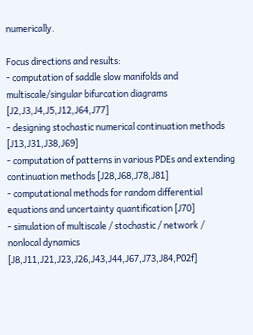numerically.

Focus directions and results:
- computation of saddle slow manifolds and multiscale/singular bifurcation diagrams [J2,J3,J4,J5,J12,J64,J77]
- designing stochastic numerical continuation methods [J13,J31,J38,J69]
- computation of patterns in various PDEs and extending continuation methods [J28,J68,J78,J81]
- computational methods for random differential equations and uncertainty quantification [J70]
- simulation of multiscale / stochastic / network / nonlocal dynamics [J8,J11,J21,J23,J26,J43,J44,J67,J73,J84,P02f]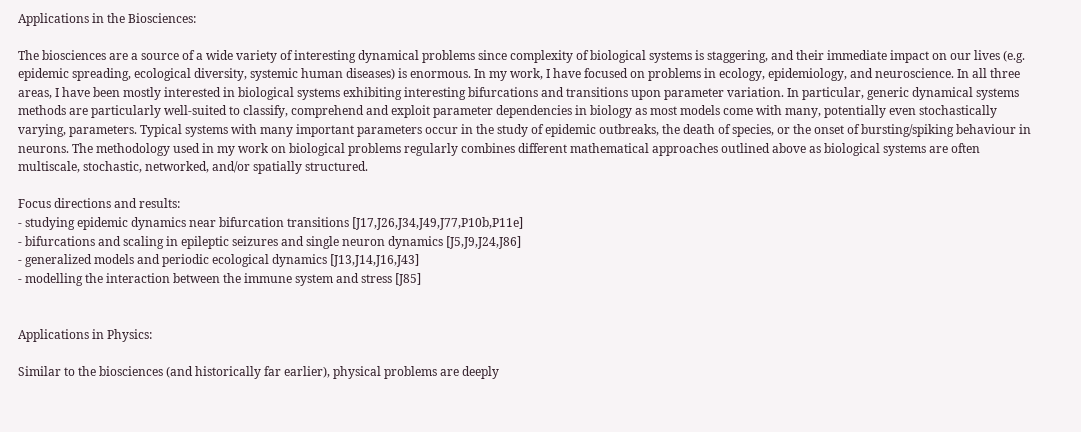Applications in the Biosciences:

The biosciences are a source of a wide variety of interesting dynamical problems since complexity of biological systems is staggering, and their immediate impact on our lives (e.g. epidemic spreading, ecological diversity, systemic human diseases) is enormous. In my work, I have focused on problems in ecology, epidemiology, and neuroscience. In all three areas, I have been mostly interested in biological systems exhibiting interesting bifurcations and transitions upon parameter variation. In particular, generic dynamical systems methods are particularly well-suited to classify, comprehend and exploit parameter dependencies in biology as most models come with many, potentially even stochastically varying, parameters. Typical systems with many important parameters occur in the study of epidemic outbreaks, the death of species, or the onset of bursting/spiking behaviour in neurons. The methodology used in my work on biological problems regularly combines different mathematical approaches outlined above as biological systems are often multiscale, stochastic, networked, and/or spatially structured.

Focus directions and results:
- studying epidemic dynamics near bifurcation transitions [J17,J26,J34,J49,J77,P10b,P11e]
- bifurcations and scaling in epileptic seizures and single neuron dynamics [J5,J9,J24,J86]
- generalized models and periodic ecological dynamics [J13,J14,J16,J43]
- modelling the interaction between the immune system and stress [J85]


Applications in Physics:

Similar to the biosciences (and historically far earlier), physical problems are deeply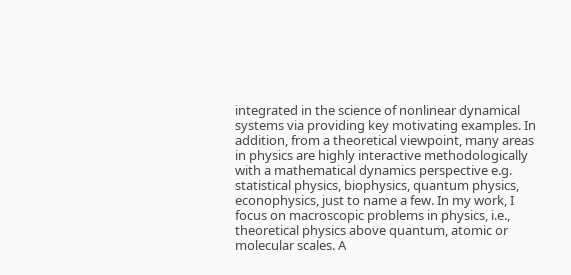integrated in the science of nonlinear dynamical systems via providing key motivating examples. In addition, from a theoretical viewpoint, many areas in physics are highly interactive methodologically with a mathematical dynamics perspective e.g. statistical physics, biophysics, quantum physics, econophysics, just to name a few. In my work, I focus on macroscopic problems in physics, i.e., theoretical physics above quantum, atomic or molecular scales. A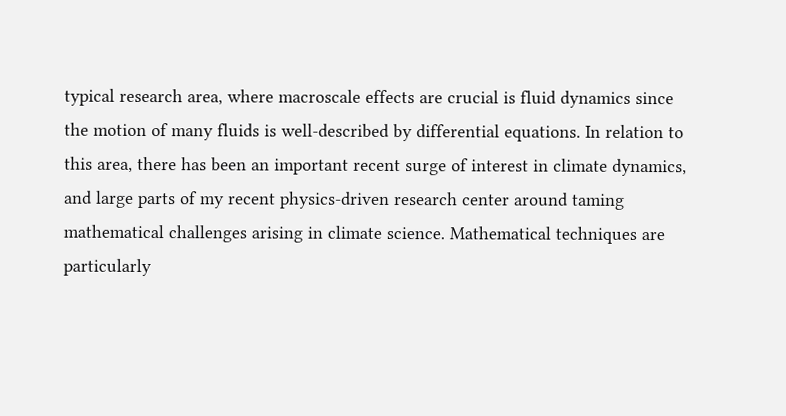typical research area, where macroscale effects are crucial is fluid dynamics since the motion of many fluids is well-described by differential equations. In relation to this area, there has been an important recent surge of interest in climate dynamics, and large parts of my recent physics-driven research center around taming mathematical challenges arising in climate science. Mathematical techniques are particularly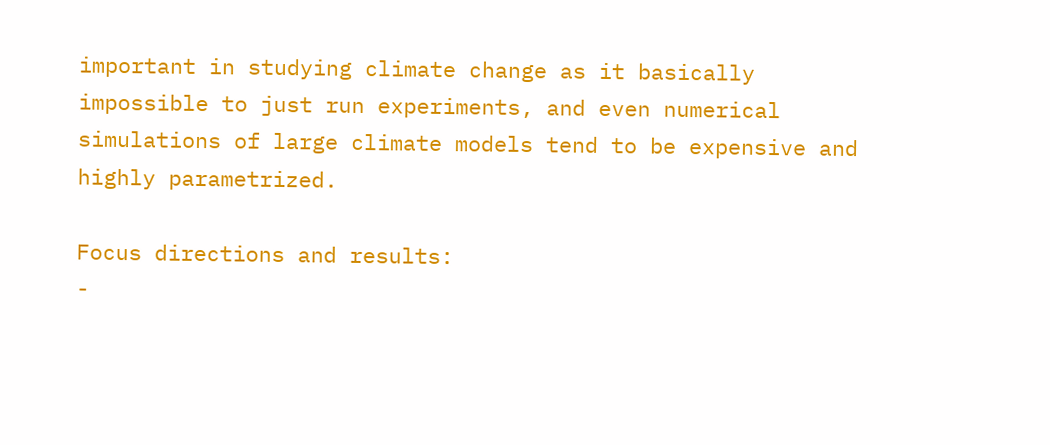important in studying climate change as it basically impossible to just run experiments, and even numerical simulations of large climate models tend to be expensive and highly parametrized.

Focus directions and results:
-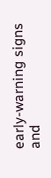early-warning signs and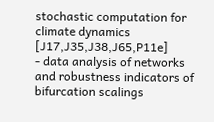stochastic computation for climate dynamics [J17,J35,J38,J65,P11e]
- data analysis of networks and robustness indicators of bifurcation scalings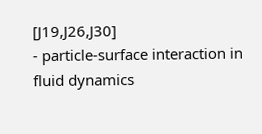[J19,J26,J30]
- particle-surface interaction in fluid dynamics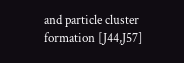and particle cluster formation [J44,J57]